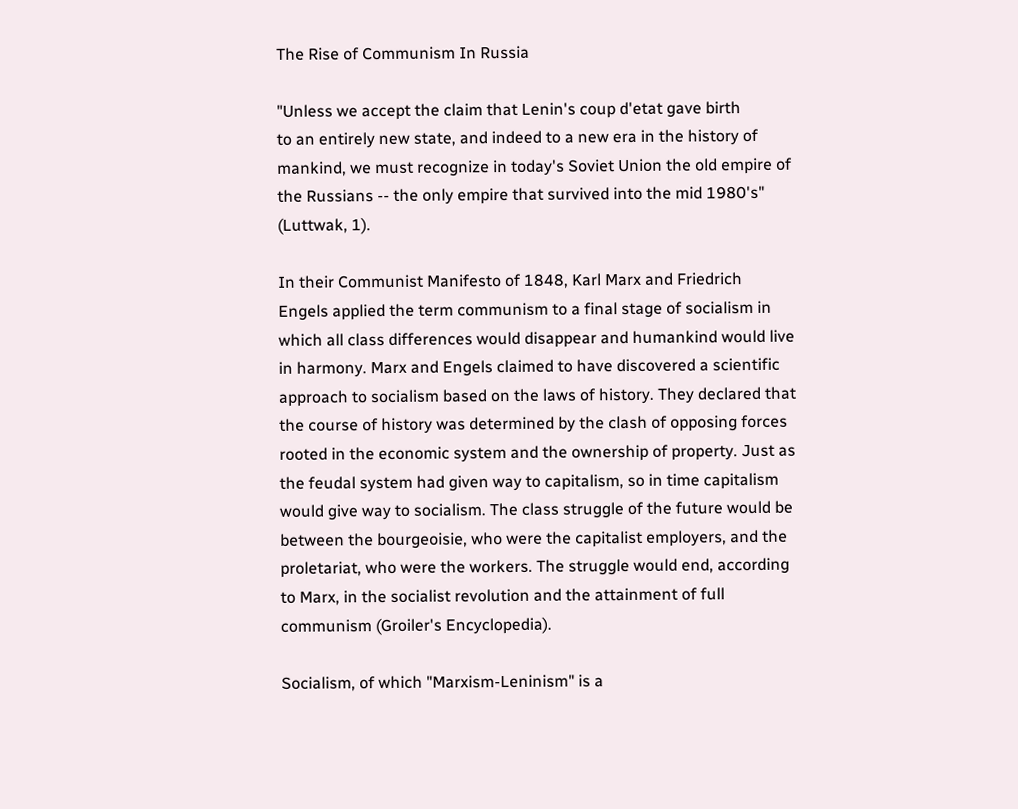The Rise of Communism In Russia

"Unless we accept the claim that Lenin's coup d'etat gave birth
to an entirely new state, and indeed to a new era in the history of
mankind, we must recognize in today's Soviet Union the old empire of
the Russians -- the only empire that survived into the mid 1980's"
(Luttwak, 1).

In their Communist Manifesto of 1848, Karl Marx and Friedrich
Engels applied the term communism to a final stage of socialism in
which all class differences would disappear and humankind would live
in harmony. Marx and Engels claimed to have discovered a scientific
approach to socialism based on the laws of history. They declared that
the course of history was determined by the clash of opposing forces
rooted in the economic system and the ownership of property. Just as
the feudal system had given way to capitalism, so in time capitalism
would give way to socialism. The class struggle of the future would be
between the bourgeoisie, who were the capitalist employers, and the
proletariat, who were the workers. The struggle would end, according
to Marx, in the socialist revolution and the attainment of full
communism (Groiler's Encyclopedia).

Socialism, of which "Marxism-Leninism" is a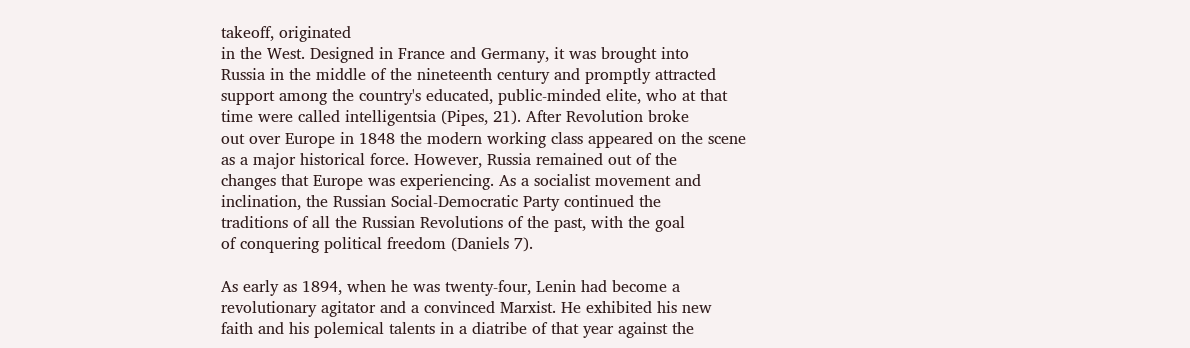takeoff, originated
in the West. Designed in France and Germany, it was brought into
Russia in the middle of the nineteenth century and promptly attracted
support among the country's educated, public-minded elite, who at that
time were called intelligentsia (Pipes, 21). After Revolution broke
out over Europe in 1848 the modern working class appeared on the scene
as a major historical force. However, Russia remained out of the
changes that Europe was experiencing. As a socialist movement and
inclination, the Russian Social-Democratic Party continued the
traditions of all the Russian Revolutions of the past, with the goal
of conquering political freedom (Daniels 7).

As early as 1894, when he was twenty-four, Lenin had become a
revolutionary agitator and a convinced Marxist. He exhibited his new
faith and his polemical talents in a diatribe of that year against the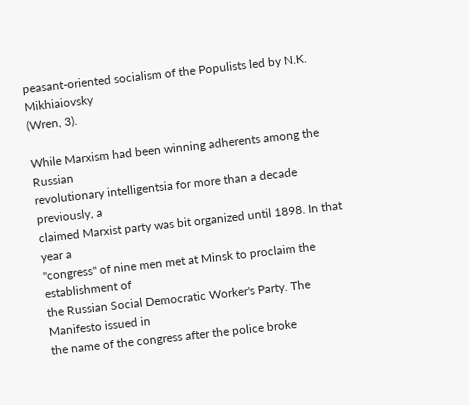peasant-oriented socialism of the Populists led by N.K. Mikhiaiovsky
(Wren, 3).

While Marxism had been winning adherents among the Russian
revolutionary intelligentsia for more than a decade previously, a
claimed Marxist party was bit organized until 1898. In that year a
"congress" of nine men met at Minsk to proclaim the establishment of
the Russian Social Democratic Worker's Party. The Manifesto issued in
the name of the congress after the police broke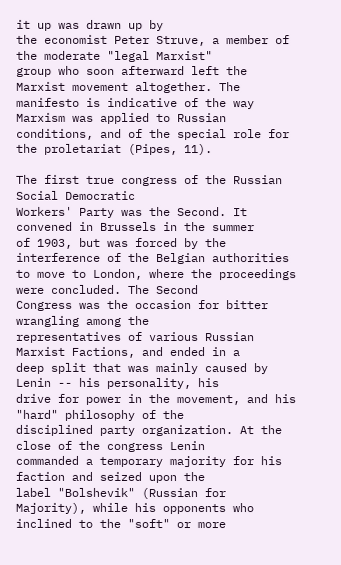it up was drawn up by
the economist Peter Struve, a member of the moderate "legal Marxist"
group who soon afterward left the Marxist movement altogether. The
manifesto is indicative of the way Marxism was applied to Russian
conditions, and of the special role for the proletariat (Pipes, 11).

The first true congress of the Russian Social Democratic
Workers' Party was the Second. It convened in Brussels in the summer
of 1903, but was forced by the interference of the Belgian authorities
to move to London, where the proceedings were concluded. The Second
Congress was the occasion for bitter wrangling among the
representatives of various Russian Marxist Factions, and ended in a
deep split that was mainly caused by Lenin -- his personality, his
drive for power in the movement, and his "hard" philosophy of the
disciplined party organization. At the close of the congress Lenin
commanded a temporary majority for his faction and seized upon the
label "Bolshevik" (Russian for Majority), while his opponents who
inclined to the "soft" or more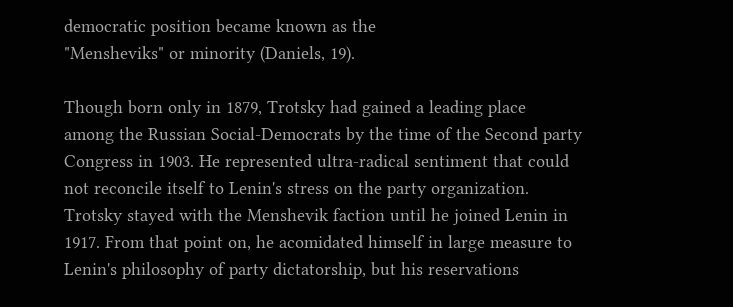democratic position became known as the
"Mensheviks" or minority (Daniels, 19).

Though born only in 1879, Trotsky had gained a leading place
among the Russian Social-Democrats by the time of the Second party
Congress in 1903. He represented ultra-radical sentiment that could
not reconcile itself to Lenin's stress on the party organization.
Trotsky stayed with the Menshevik faction until he joined Lenin in
1917. From that point on, he acomidated himself in large measure to
Lenin's philosophy of party dictatorship, but his reservations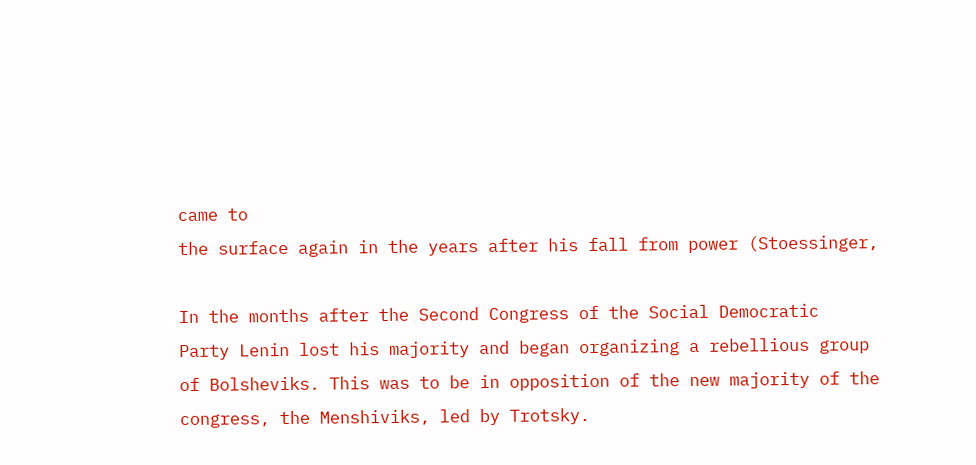came to
the surface again in the years after his fall from power (Stoessinger,

In the months after the Second Congress of the Social Democratic
Party Lenin lost his majority and began organizing a rebellious group
of Bolsheviks. This was to be in opposition of the new majority of the
congress, the Menshiviks, led by Trotsky.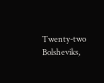Twenty-two Bolsheviks,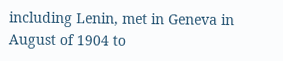including Lenin, met in Geneva in August of 1904 to